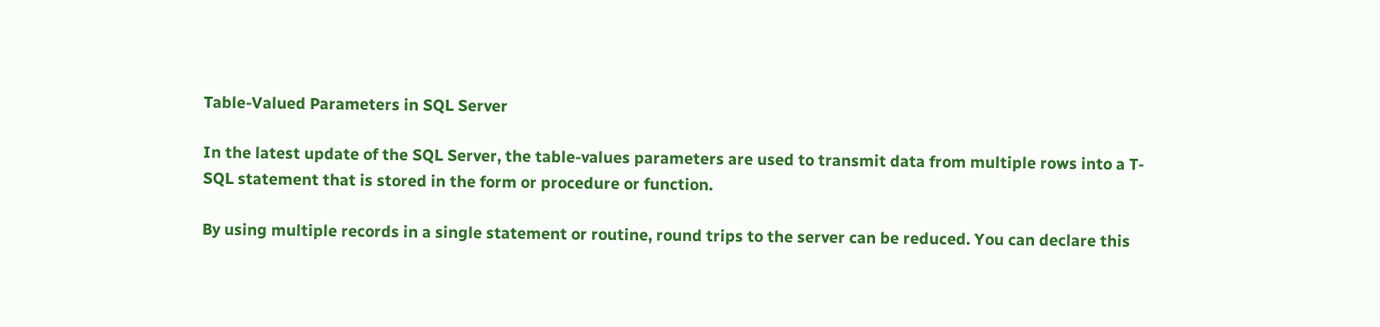Table-Valued Parameters in SQL Server

In the latest update of the SQL Server, the table-values parameters are used to transmit data from multiple rows into a T-SQL statement that is stored in the form or procedure or function.

By using multiple records in a single statement or routine, round trips to the server can be reduced. You can declare this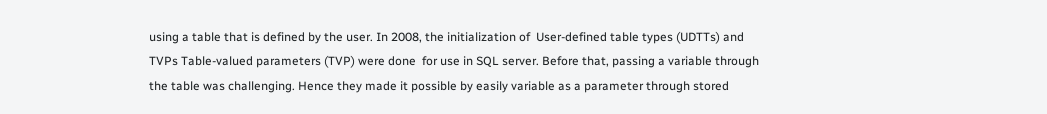using a table that is defined by the user. In 2008, the initialization of  User-defined table types (UDTTs) and TVPs Table-valued parameters (TVP) were done  for use in SQL server. Before that, passing a variable through the table was challenging. Hence they made it possible by easily variable as a parameter through stored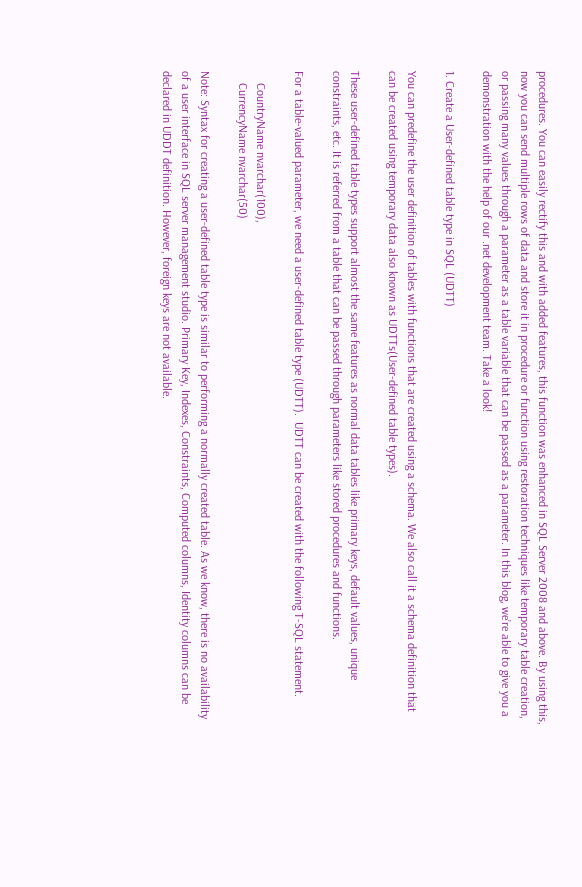procedures. You can easily rectify this and with added features, this function was enhanced in SQL Server 2008 and above. By using this, now you can send multiple rows of data and store it in procedure or function using restoration techniques like temporary table creation, or passing many values through a parameter as a table variable that can be passed as a parameter. In this blog, we’re able to give you a demonstration with the help of our .net development team. Take a look!

1. Create a User-defined table type in SQL (UDTT)

You can predefine the user definition of tables with functions that are created using a schema. We also call it a schema definition that can be created using temporary data also known as UDTTs(User-defined table types).

These user-defined table types support almost the same features as normal data tables like primary keys, default values, unique constraints, etc. It is referred from a table that can be passed through parameters like stored procedures and functions.

For a table-valued parameter, we need a user-defined table type (UDTT).  UDTT can be created with the following T-SQL statement.

    CountryName nvarchar(100),
    CurrencyName nvarchar(50)

Note: Syntax for creating a user-defined table type is similar to performing a normally created table. As we know, there is no availability of a user interface in SQL server management studio. Primary Key, Indexes, Constraints, Computed columns, Identity columns can be declared in UDDT definition. However, foreign keys are not available.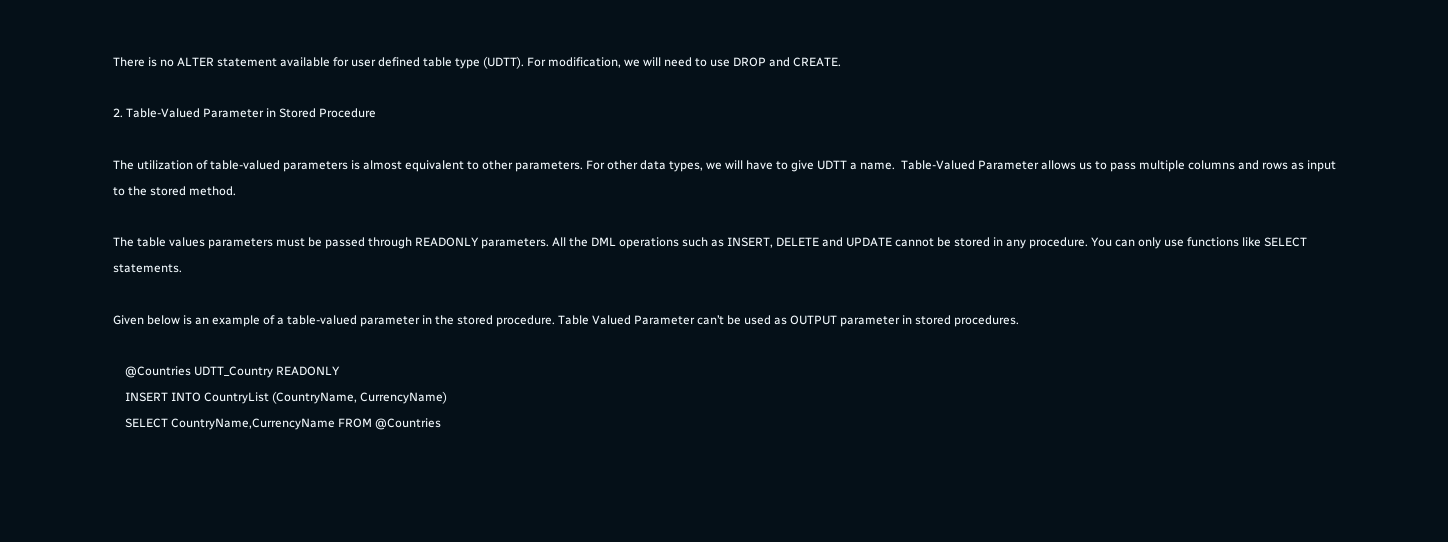There is no ALTER statement available for user defined table type (UDTT). For modification, we will need to use DROP and CREATE.

2. Table-Valued Parameter in Stored Procedure

The utilization of table-valued parameters is almost equivalent to other parameters. For other data types, we will have to give UDTT a name.  Table-Valued Parameter allows us to pass multiple columns and rows as input to the stored method.

The table values parameters must be passed through READONLY parameters. All the DML operations such as INSERT, DELETE and UPDATE cannot be stored in any procedure. You can only use functions like SELECT statements.

Given below is an example of a table-valued parameter in the stored procedure. Table Valued Parameter can’t be used as OUTPUT parameter in stored procedures.

    @Countries UDTT_Country READONLY
    INSERT INTO CountryList (CountryName, CurrencyName)
    SELECT CountryName,CurrencyName FROM @Countries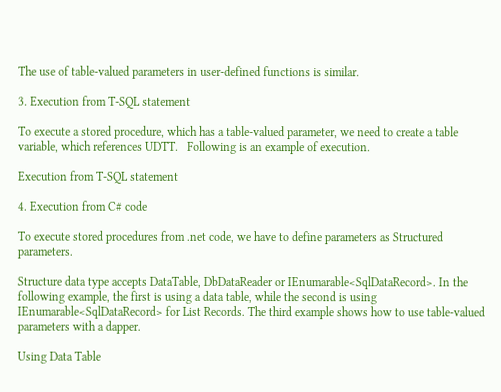The use of table-valued parameters in user-defined functions is similar.

3. Execution from T-SQL statement

To execute a stored procedure, which has a table-valued parameter, we need to create a table variable, which references UDTT.   Following is an example of execution.

Execution from T-SQL statement

4. Execution from C# code

To execute stored procedures from .net code, we have to define parameters as Structured parameters.

Structure data type accepts DataTable, DbDataReader or IEnumarable<SqlDataRecord>. In the following example, the first is using a data table, while the second is using IEnumarable<SqlDataRecord> for List Records. The third example shows how to use table-valued parameters with a dapper.

Using Data Table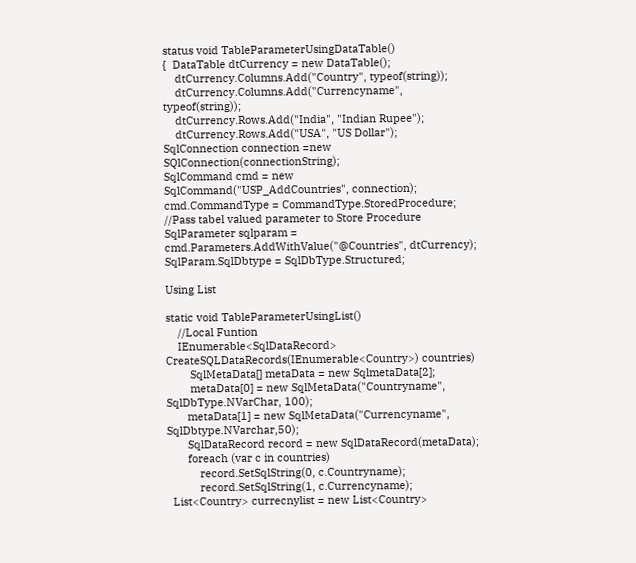status void TableParameterUsingDataTable()
{  DataTable dtCurrency = new DataTable();
    dtCurrency.Columns.Add("Country", typeof(string));
    dtCurrency.Columns.Add("Currencyname", typeof(string));
    dtCurrency.Rows.Add("India", "Indian Rupee");
    dtCurrency.Rows.Add("USA", "US Dollar");
SqlConnection connection =new SQlConnection(connectionString);
SqlCommand cmd = new SqlCommand("USP_AddCountries", connection);
cmd.CommandType = CommandType.StoredProcedure;
//Pass tabel valued parameter to Store Procedure
SqlParameter sqlparam = cmd.Parameters.AddWithValue("@Countries", dtCurrency);
SqlParam.SqlDbtype = SqlDbType.Structured;

Using List

static void TableParameterUsingList()
    //Local Funtion
    IEnumerable<SqlDataRecord> CreateSQLDataRecords(IEnumerable<Country>) countries)
        SqlMetaData[] metaData = new SqlmetaData[2];
        metaData[0] = new SqlMetaData("Countryname", SqlDbType.NVarChar, 100);
       metaData[1] = new SqlMetaData("Currencyname", SqlDbtype.NVarchar,50);
       SqlDataRecord record = new SqlDataRecord(metaData);
       foreach (var c in countries)
           record.SetSqlString(0, c.Countryname);
           record.SetSqlString(1, c.Currencyname);
  List<Country> currecnylist = new List<Country>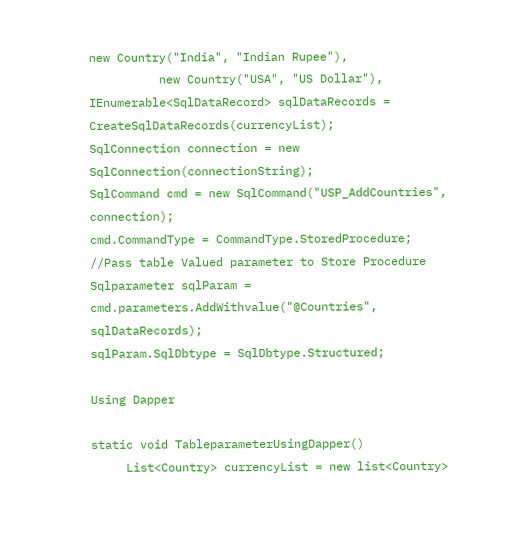new Country("India", "Indian Rupee"),
          new Country("USA", "US Dollar"),
IEnumerable<SqlDataRecord> sqlDataRecords = CreateSqlDataRecords(currencyList);
SqlConnection connection = new SqlConnection(connectionString);
SqlCommand cmd = new SqlCommand("USP_AddCountries", connection);
cmd.CommandType = CommandType.StoredProcedure;
//Pass table Valued parameter to Store Procedure
Sqlparameter sqlParam = cmd.parameters.AddWithvalue("@Countries", sqlDataRecords);
sqlParam.SqlDbtype = SqlDbtype.Structured;

Using Dapper

static void TableparameterUsingDapper()
     List<Country> currencyList = new list<Country>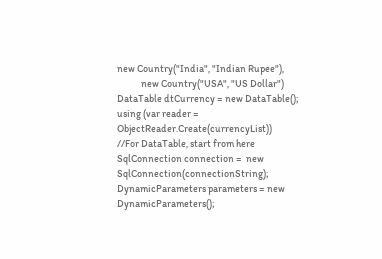new Country("India", "Indian Rupee"),
            new Country("USA", "US Dollar")
DataTable dtCurrency = new DataTable();
using (var reader = ObjectReader.Create(currencyList))
//For DataTable, start from here
SqlConnection connection =  new SqlConnection(connectionString);
DynamicParameters parameters = new DynamicParameters();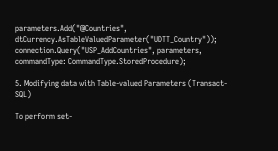parameters.Add("@Countries", dtCurrency.AsTableValuedParameter("UDTT_Country"));
connection.Query("USP_AddCountries", parameters, commandType: CommandType.StoredProcedure);

5. Modifying data with Table-valued Parameters (Transact-SQL)

To perform set-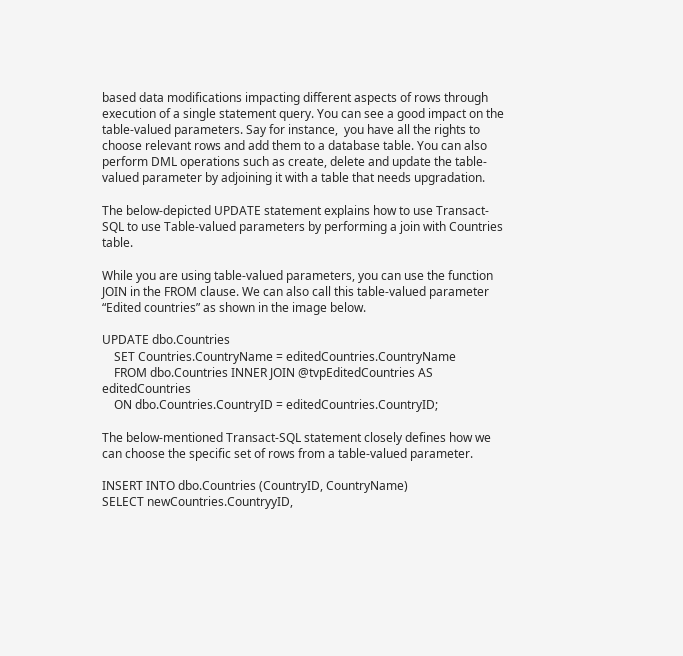based data modifications impacting different aspects of rows through execution of a single statement query. You can see a good impact on the table-valued parameters. Say for instance,  you have all the rights to choose relevant rows and add them to a database table. You can also perform DML operations such as create, delete and update the table-valued parameter by adjoining it with a table that needs upgradation.

The below-depicted UPDATE statement explains how to use Transact-SQL to use Table-valued parameters by performing a join with Countries table.

While you are using table-valued parameters, you can use the function JOIN in the FROM clause. We can also call this table-valued parameter “Edited countries” as shown in the image below.

UPDATE dbo.Countries
    SET Countries.CountryName = editedCountries.CountryName
    FROM dbo.Countries INNER JOIN @tvpEditedCountries AS editedCountries
    ON dbo.Countries.CountryID = editedCountries.CountryID;

The below-mentioned Transact-SQL statement closely defines how we can choose the specific set of rows from a table-valued parameter.

INSERT INTO dbo.Countries (CountryID, CountryName)
SELECT newCountries.CountryyID,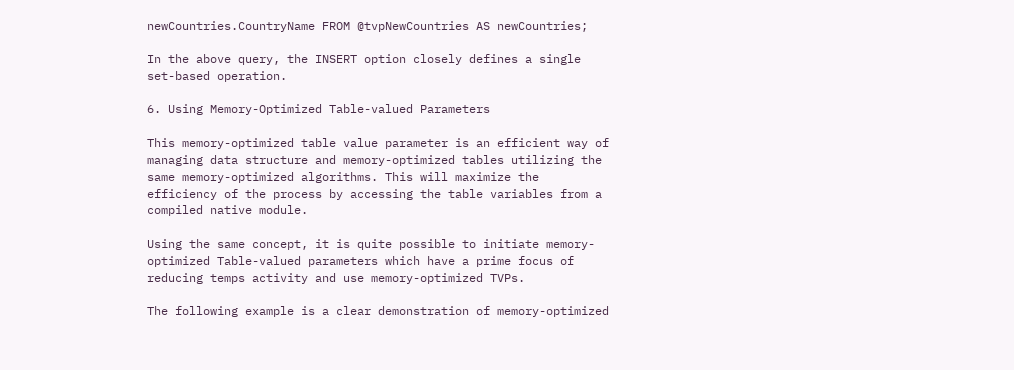newCountries.CountryName FROM @tvpNewCountries AS newCountries;

In the above query, the INSERT option closely defines a single set-based operation.

6. Using Memory-Optimized Table-valued Parameters

This memory-optimized table value parameter is an efficient way of managing data structure and memory-optimized tables utilizing the same memory-optimized algorithms. This will maximize the efficiency of the process by accessing the table variables from a compiled native module.

Using the same concept, it is quite possible to initiate memory-optimized Table-valued parameters which have a prime focus of reducing temps activity and use memory-optimized TVPs.

The following example is a clear demonstration of memory-optimized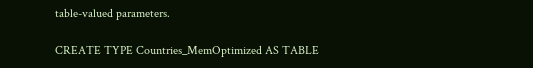table-valued parameters.

CREATE TYPE Countries_MemOptimized AS TABLE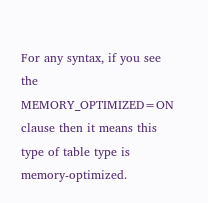For any syntax, if you see the MEMORY_OPTIMIZED=ON clause then it means this type of table type is memory-optimized.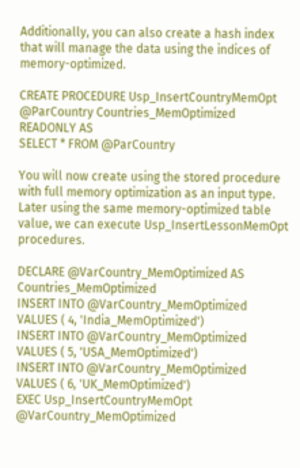Additionally, you can also create a hash index that will manage the data using the indices of memory-optimized.

CREATE PROCEDURE Usp_InsertCountryMemOpt
@ParCountry Countries_MemOptimized READONLY AS
SELECT * FROM @ParCountry

You will now create using the stored procedure with full memory optimization as an input type. Later using the same memory-optimized table value, we can execute Usp_InsertLessonMemOpt procedures.

DECLARE @VarCountry_MemOptimized AS Countries_MemOptimized
INSERT INTO @VarCountry_MemOptimized
VALUES ( 4, 'India_MemOptimized')
INSERT INTO @VarCountry_MemOptimized
VALUES ( 5, 'USA_MemOptimized')
INSERT INTO @VarCountry_MemOptimized
VALUES ( 6, 'UK_MemOptimized')
EXEC Usp_InsertCountryMemOpt @VarCountry_MemOptimized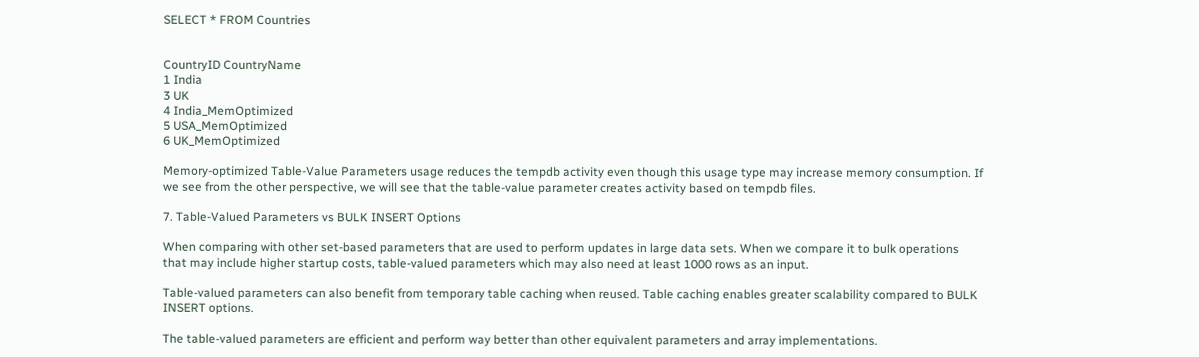SELECT * FROM Countries


CountryID CountryName
1 India
3 UK
4 India_MemOptimized
5 USA_MemOptimized
6 UK_MemOptimized

Memory-optimized Table-Value Parameters usage reduces the tempdb activity even though this usage type may increase memory consumption. If we see from the other perspective, we will see that the table-value parameter creates activity based on tempdb files.

7. Table-Valued Parameters vs BULK INSERT Options

When comparing with other set-based parameters that are used to perform updates in large data sets. When we compare it to bulk operations that may include higher startup costs, table-valued parameters which may also need at least 1000 rows as an input.

Table-valued parameters can also benefit from temporary table caching when reused. Table caching enables greater scalability compared to BULK INSERT options.

The table-valued parameters are efficient and perform way better than other equivalent parameters and array implementations.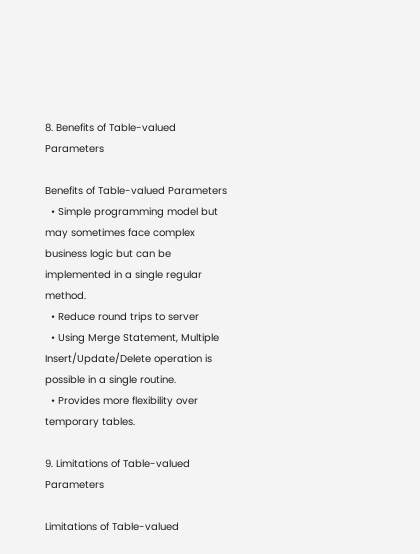8. Benefits of Table-valued Parameters

Benefits of Table-valued Parameters
  • Simple programming model but may sometimes face complex business logic but can be implemented in a single regular method.
  • Reduce round trips to server
  • Using Merge Statement, Multiple Insert/Update/Delete operation is possible in a single routine.
  • Provides more flexibility over temporary tables.

9. Limitations of Table-valued Parameters

Limitations of Table-valued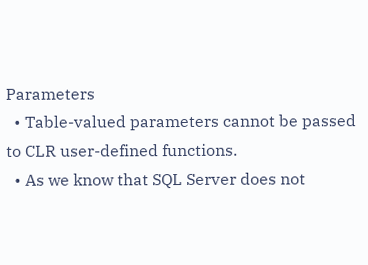Parameters
  • Table-valued parameters cannot be passed to CLR user-defined functions.
  • As we know that SQL Server does not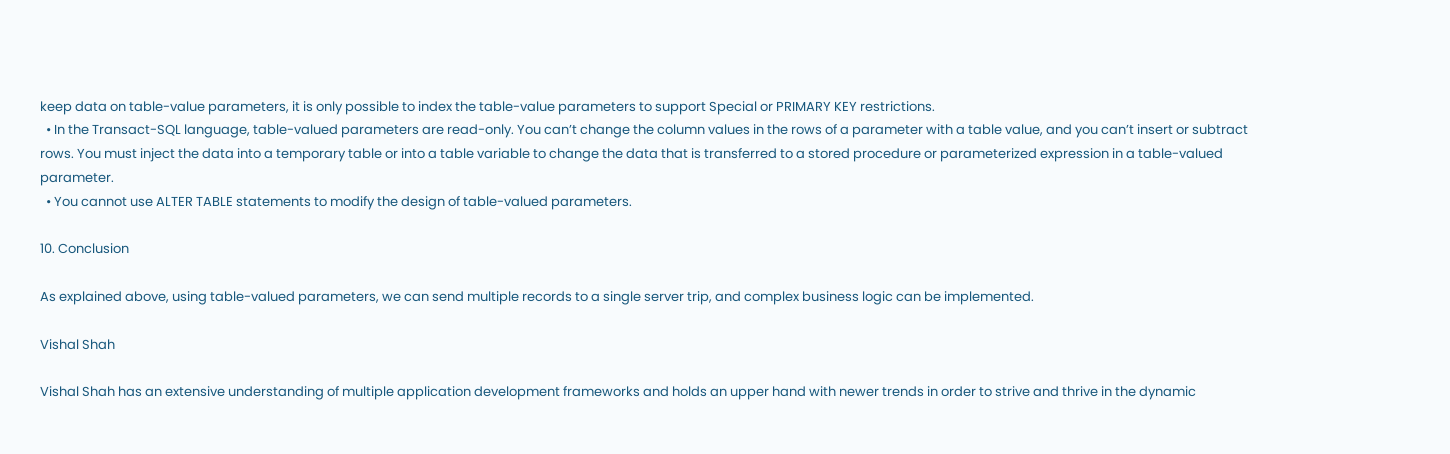keep data on table-value parameters, it is only possible to index the table-value parameters to support Special or PRIMARY KEY restrictions.
  • In the Transact-SQL language, table-valued parameters are read-only. You can’t change the column values in the rows of a parameter with a table value, and you can’t insert or subtract rows. You must inject the data into a temporary table or into a table variable to change the data that is transferred to a stored procedure or parameterized expression in a table-valued parameter.
  • You cannot use ALTER TABLE statements to modify the design of table-valued parameters.

10. Conclusion

As explained above, using table-valued parameters, we can send multiple records to a single server trip, and complex business logic can be implemented.

Vishal Shah

Vishal Shah has an extensive understanding of multiple application development frameworks and holds an upper hand with newer trends in order to strive and thrive in the dynamic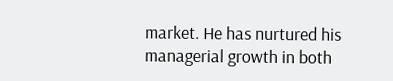market. He has nurtured his managerial growth in both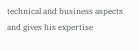technical and business aspects and gives his expertise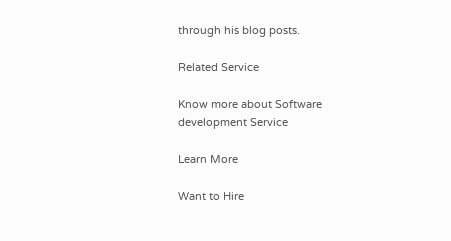through his blog posts.

Related Service

Know more about Software development Service

Learn More

Want to Hire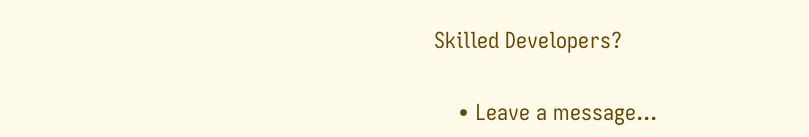Skilled Developers?


    • Leave a message...